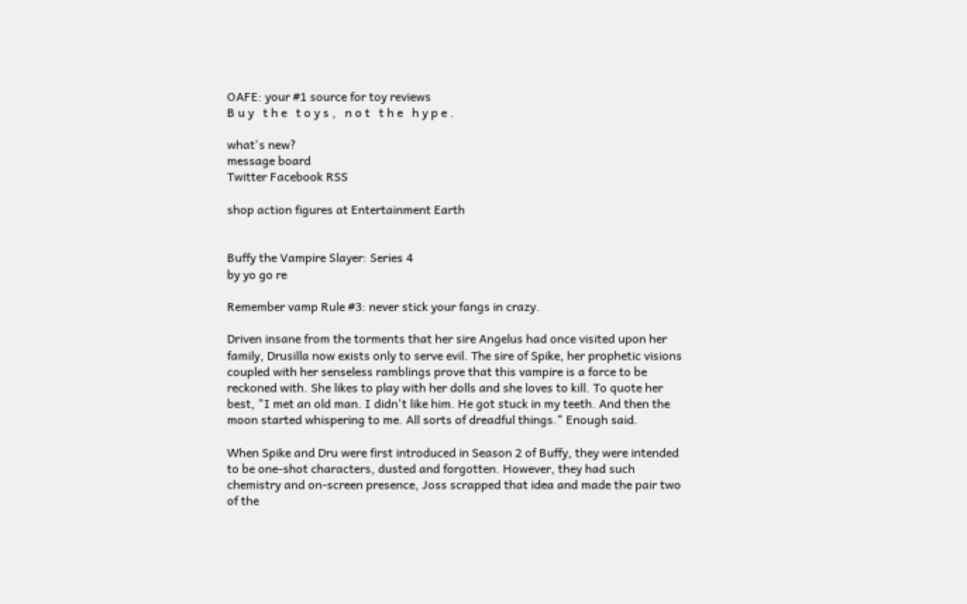OAFE: your #1 source for toy reviews
B u y   t h e   t o y s ,   n o t   t h e   h y p e .

what's new?
message board
Twitter Facebook RSS

shop action figures at Entertainment Earth


Buffy the Vampire Slayer: Series 4
by yo go re

Remember vamp Rule #3: never stick your fangs in crazy.

Driven insane from the torments that her sire Angelus had once visited upon her family, Drusilla now exists only to serve evil. The sire of Spike, her prophetic visions coupled with her senseless ramblings prove that this vampire is a force to be reckoned with. She likes to play with her dolls and she loves to kill. To quote her best, "I met an old man. I didn't like him. He got stuck in my teeth. And then the moon started whispering to me. All sorts of dreadful things." Enough said.

When Spike and Dru were first introduced in Season 2 of Buffy, they were intended to be one-shot characters, dusted and forgotten. However, they had such chemistry and on-screen presence, Joss scrapped that idea and made the pair two of the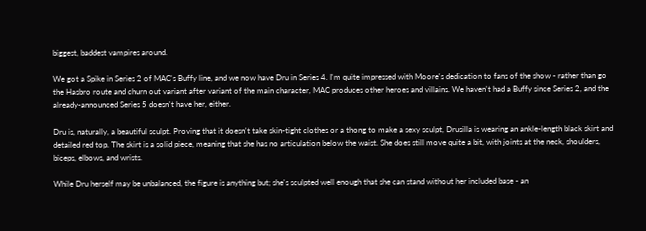biggest, baddest vampires around.

We got a Spike in Series 2 of MAC's Buffy line, and we now have Dru in Series 4. I'm quite impressed with Moore's dedication to fans of the show - rather than go the Hasbro route and churn out variant after variant of the main character, MAC produces other heroes and villains. We haven't had a Buffy since Series 2, and the already-announced Series 5 doesn't have her, either.

Dru is, naturally, a beautiful sculpt. Proving that it doesn't take skin-tight clothes or a thong to make a sexy sculpt, Drusilla is wearing an ankle-length black skirt and detailed red top. The skirt is a solid piece, meaning that she has no articulation below the waist. She does still move quite a bit, with joints at the neck, shoulders, biceps, elbows, and wrists.

While Dru herself may be unbalanced, the figure is anything but; she's sculpted well enough that she can stand without her included base - an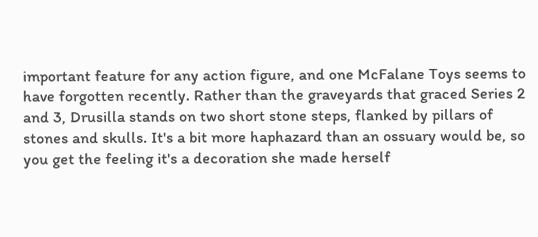important feature for any action figure, and one McFalane Toys seems to have forgotten recently. Rather than the graveyards that graced Series 2 and 3, Drusilla stands on two short stone steps, flanked by pillars of stones and skulls. It's a bit more haphazard than an ossuary would be, so you get the feeling it's a decoration she made herself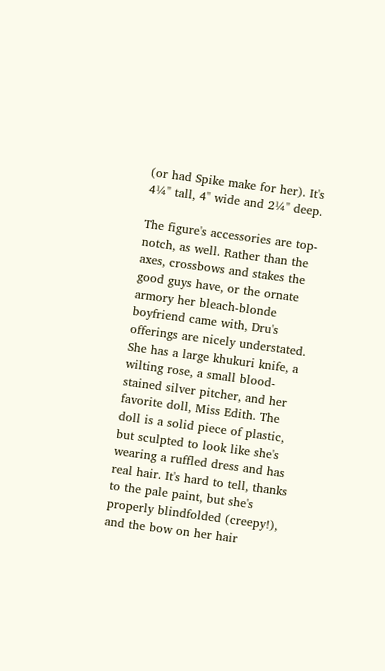(or had Spike make for her). It's 4¼" tall, 4" wide and 2¼" deep.

The figure's accessories are top-notch, as well. Rather than the axes, crossbows and stakes the good guys have, or the ornate armory her bleach-blonde boyfriend came with, Dru's offerings are nicely understated. She has a large khukuri knife, a wilting rose, a small blood-stained silver pitcher, and her favorite doll, Miss Edith. The doll is a solid piece of plastic, but sculpted to look like she's wearing a ruffled dress and has real hair. It's hard to tell, thanks to the pale paint, but she's properly blindfolded (creepy!), and the bow on her hair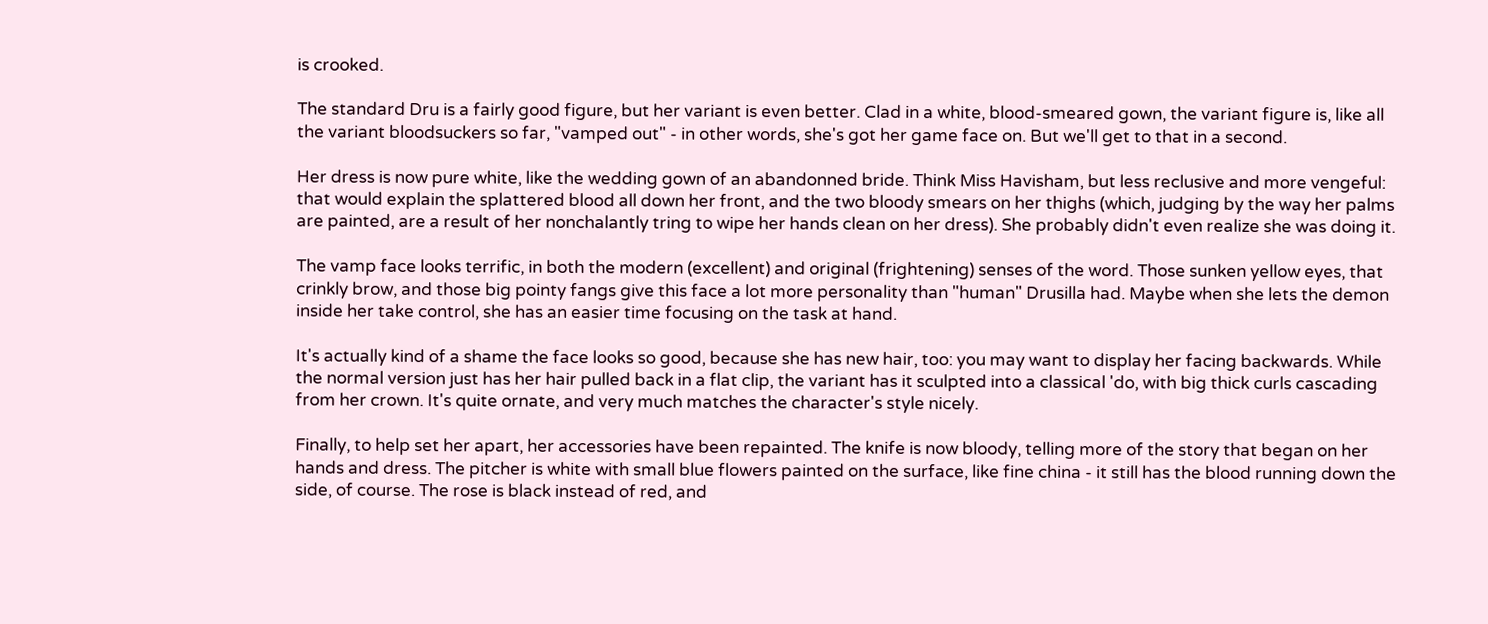is crooked.

The standard Dru is a fairly good figure, but her variant is even better. Clad in a white, blood-smeared gown, the variant figure is, like all the variant bloodsuckers so far, "vamped out" - in other words, she's got her game face on. But we'll get to that in a second.

Her dress is now pure white, like the wedding gown of an abandonned bride. Think Miss Havisham, but less reclusive and more vengeful: that would explain the splattered blood all down her front, and the two bloody smears on her thighs (which, judging by the way her palms are painted, are a result of her nonchalantly tring to wipe her hands clean on her dress). She probably didn't even realize she was doing it.

The vamp face looks terrific, in both the modern (excellent) and original (frightening) senses of the word. Those sunken yellow eyes, that crinkly brow, and those big pointy fangs give this face a lot more personality than "human" Drusilla had. Maybe when she lets the demon inside her take control, she has an easier time focusing on the task at hand.

It's actually kind of a shame the face looks so good, because she has new hair, too: you may want to display her facing backwards. While the normal version just has her hair pulled back in a flat clip, the variant has it sculpted into a classical 'do, with big thick curls cascading from her crown. It's quite ornate, and very much matches the character's style nicely.

Finally, to help set her apart, her accessories have been repainted. The knife is now bloody, telling more of the story that began on her hands and dress. The pitcher is white with small blue flowers painted on the surface, like fine china - it still has the blood running down the side, of course. The rose is black instead of red, and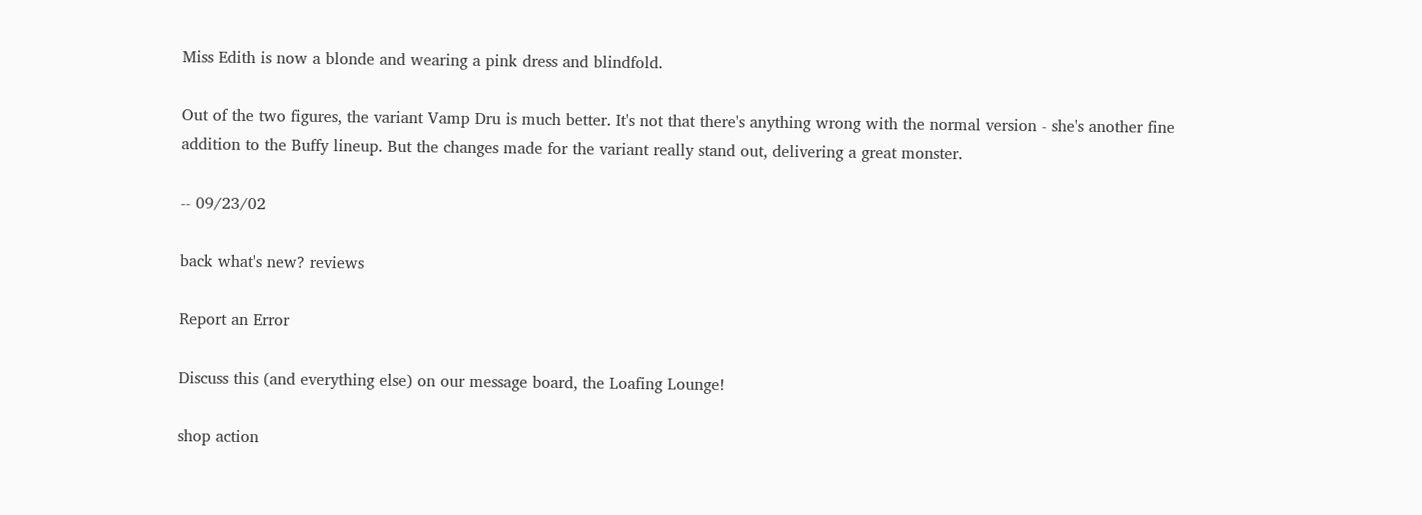Miss Edith is now a blonde and wearing a pink dress and blindfold.

Out of the two figures, the variant Vamp Dru is much better. It's not that there's anything wrong with the normal version - she's another fine addition to the Buffy lineup. But the changes made for the variant really stand out, delivering a great monster.

-- 09/23/02

back what's new? reviews

Report an Error

Discuss this (and everything else) on our message board, the Loafing Lounge!

shop action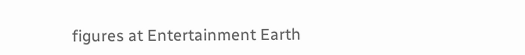figures at Entertainment Earth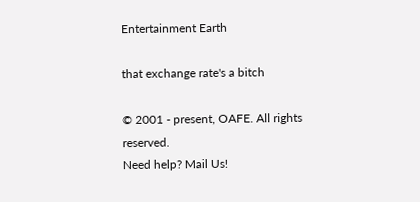Entertainment Earth

that exchange rate's a bitch

© 2001 - present, OAFE. All rights reserved.
Need help? Mail Us!